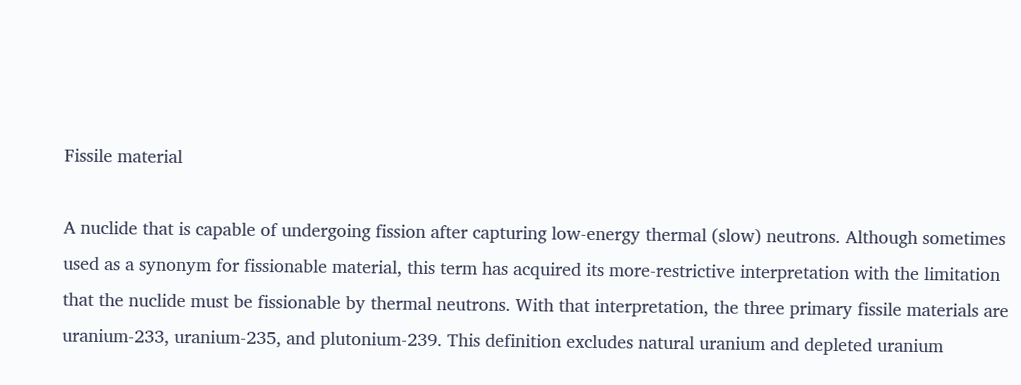Fissile material

A nuclide that is capable of undergoing fission after capturing low-energy thermal (slow) neutrons. Although sometimes used as a synonym for fissionable material, this term has acquired its more-restrictive interpretation with the limitation that the nuclide must be fissionable by thermal neutrons. With that interpretation, the three primary fissile materials are uranium-233, uranium-235, and plutonium-239. This definition excludes natural uranium and depleted uranium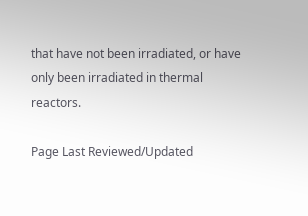that have not been irradiated, or have only been irradiated in thermal reactors.

Page Last Reviewed/Updated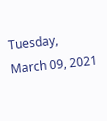Tuesday, March 09, 2021